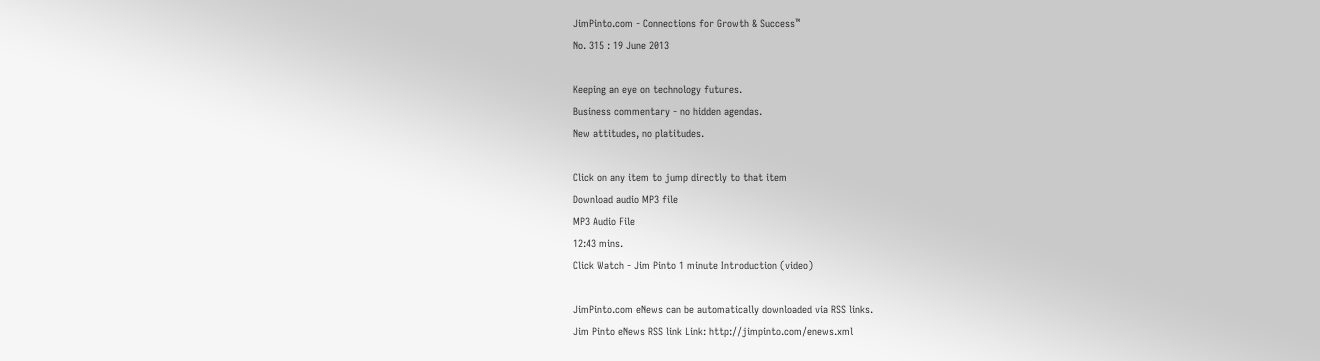JimPinto.com - Connections for Growth & Success™
No. 315 : 19 June 2013

Keeping an eye on technology futures.
Business commentary - no hidden agendas.
New attitudes, no platitudes.

Click on any item to jump directly to that item
Download audio MP3 file
MP3 Audio File
12:43 mins.
Click Watch - Jim Pinto 1 minute Introduction (video)

JimPinto.com eNews can be automatically downloaded via RSS links.
Jim Pinto eNews RSS link Link: http://jimpinto.com/enews.xml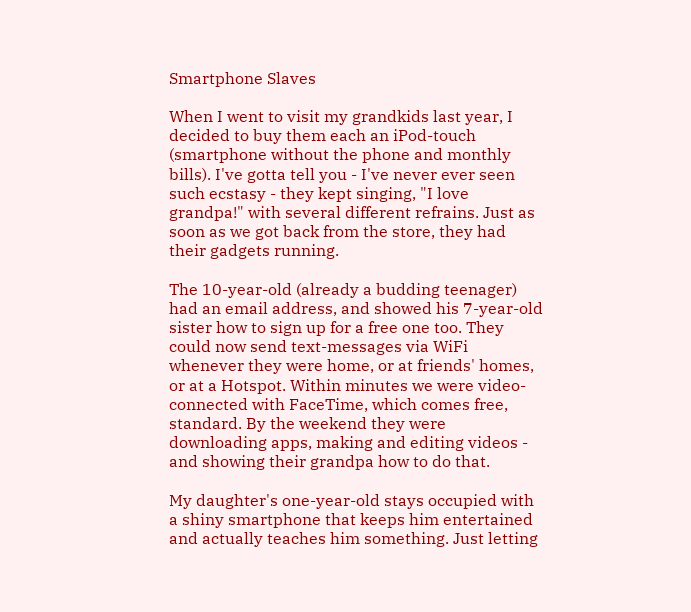Smartphone Slaves

When I went to visit my grandkids last year, I decided to buy them each an iPod-touch (smartphone without the phone and monthly bills). I've gotta tell you - I've never ever seen such ecstasy - they kept singing, "I love grandpa!" with several different refrains. Just as soon as we got back from the store, they had their gadgets running.

The 10-year-old (already a budding teenager) had an email address, and showed his 7-year-old sister how to sign up for a free one too. They could now send text-messages via WiFi whenever they were home, or at friends' homes, or at a Hotspot. Within minutes we were video-connected with FaceTime, which comes free, standard. By the weekend they were downloading apps, making and editing videos - and showing their grandpa how to do that.

My daughter's one-year-old stays occupied with a shiny smartphone that keeps him entertained and actually teaches him something. Just letting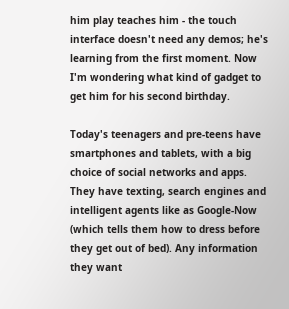him play teaches him - the touch interface doesn't need any demos; he's learning from the first moment. Now I'm wondering what kind of gadget to get him for his second birthday.

Today's teenagers and pre-teens have smartphones and tablets, with a big choice of social networks and apps. They have texting, search engines and intelligent agents like as Google-Now (which tells them how to dress before they get out of bed). Any information they want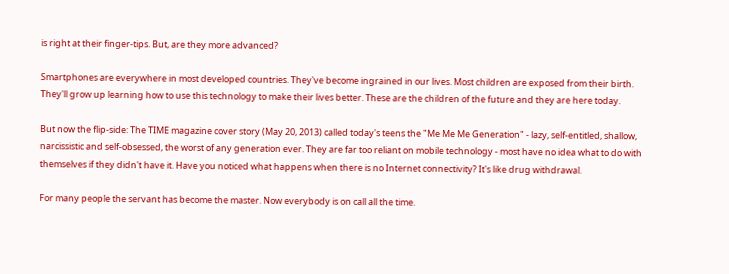is right at their finger-tips. But, are they more advanced?

Smartphones are everywhere in most developed countries. They've become ingrained in our lives. Most children are exposed from their birth. They'll grow up learning how to use this technology to make their lives better. These are the children of the future and they are here today.

But now the flip-side: The TIME magazine cover story (May 20, 2013) called today's teens the "Me Me Me Generation" - lazy, self-entitled, shallow, narcissistic and self-obsessed, the worst of any generation ever. They are far too reliant on mobile technology - most have no idea what to do with themselves if they didn't have it. Have you noticed what happens when there is no Internet connectivity? It's like drug withdrawal.

For many people the servant has become the master. Now everybody is on call all the time.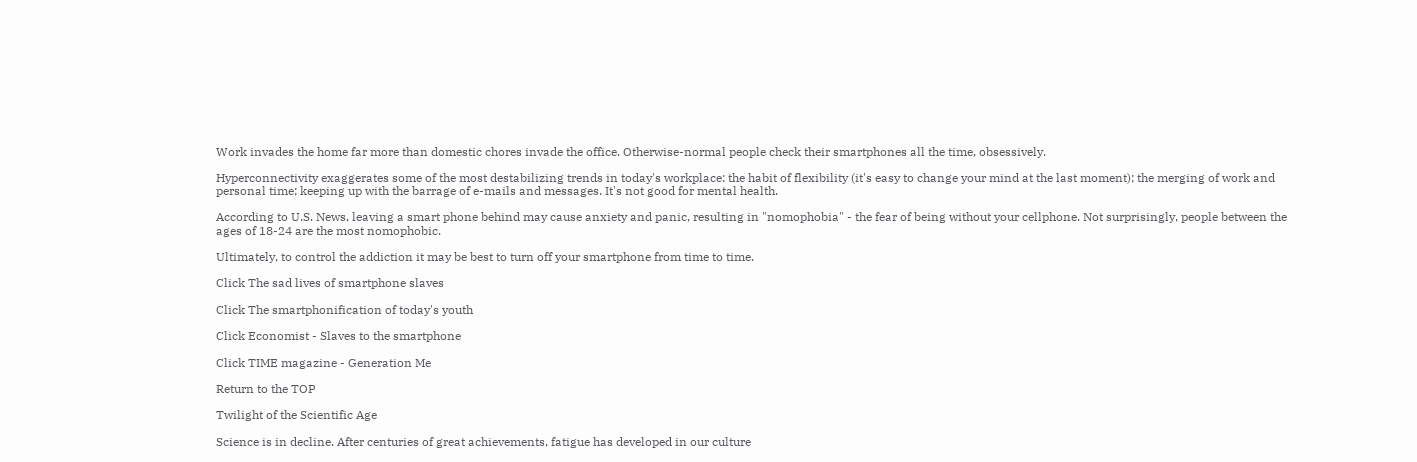Work invades the home far more than domestic chores invade the office. Otherwise-normal people check their smartphones all the time, obsessively.

Hyperconnectivity exaggerates some of the most destabilizing trends in today's workplace: the habit of flexibility (it's easy to change your mind at the last moment); the merging of work and personal time; keeping up with the barrage of e-mails and messages. It's not good for mental health.

According to U.S. News, leaving a smart phone behind may cause anxiety and panic, resulting in "nomophobia" - the fear of being without your cellphone. Not surprisingly, people between the ages of 18-24 are the most nomophobic.

Ultimately, to control the addiction it may be best to turn off your smartphone from time to time.

Click The sad lives of smartphone slaves

Click The smartphonification of today's youth

Click Economist - Slaves to the smartphone

Click TIME magazine - Generation Me

Return to the TOP

Twilight of the Scientific Age

Science is in decline. After centuries of great achievements, fatigue has developed in our culture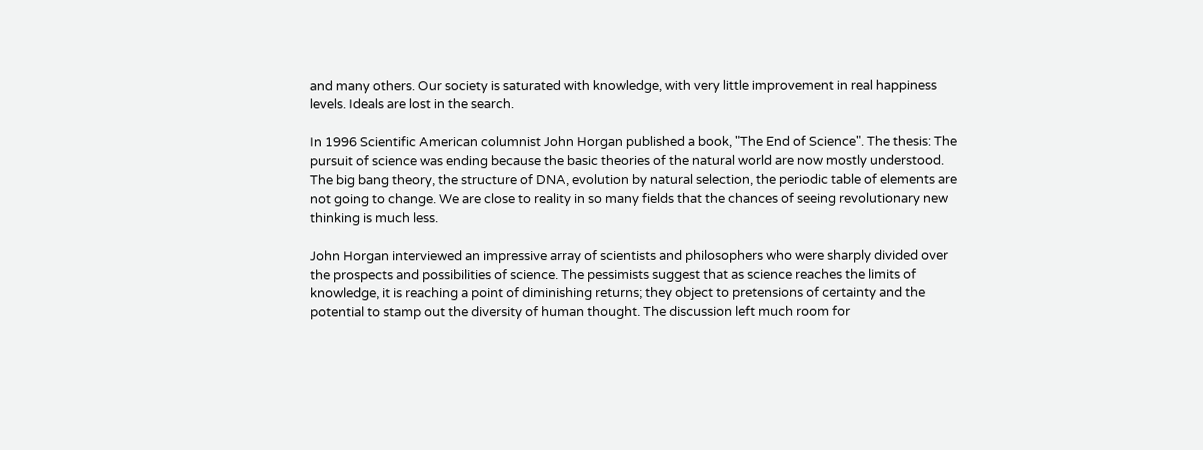and many others. Our society is saturated with knowledge, with very little improvement in real happiness levels. Ideals are lost in the search.

In 1996 Scientific American columnist John Horgan published a book, "The End of Science". The thesis: The pursuit of science was ending because the basic theories of the natural world are now mostly understood. The big bang theory, the structure of DNA, evolution by natural selection, the periodic table of elements are not going to change. We are close to reality in so many fields that the chances of seeing revolutionary new thinking is much less.

John Horgan interviewed an impressive array of scientists and philosophers who were sharply divided over the prospects and possibilities of science. The pessimists suggest that as science reaches the limits of knowledge, it is reaching a point of diminishing returns; they object to pretensions of certainty and the potential to stamp out the diversity of human thought. The discussion left much room for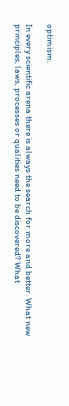optimism.

In every scientific arena there is always the search for more and better. What new principles, laws, processes or qualities need to be discovered? What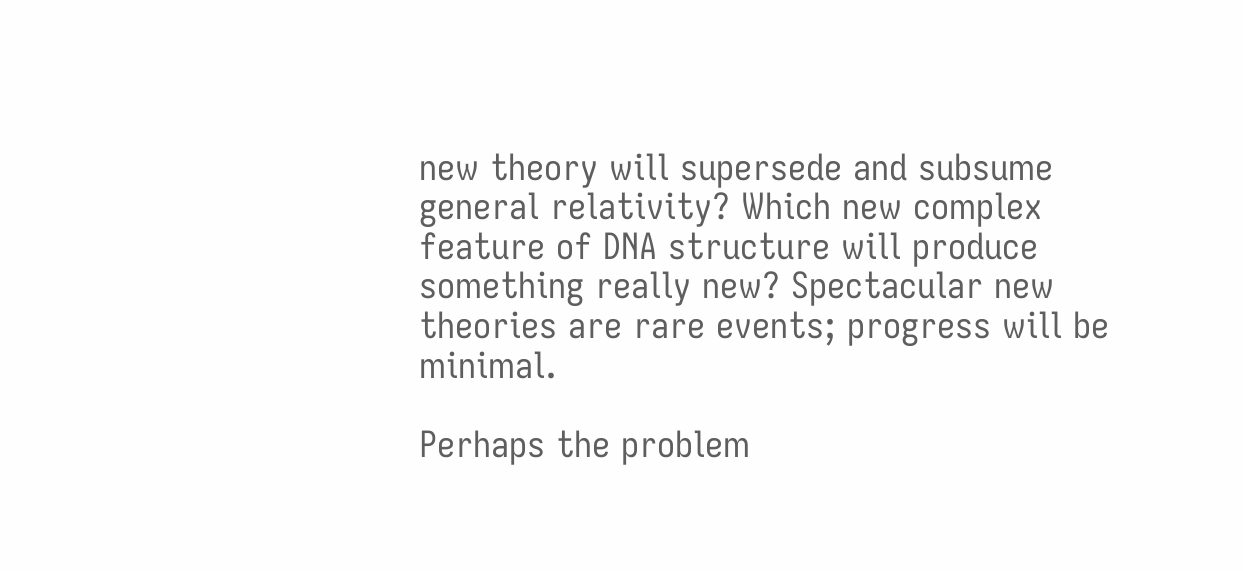new theory will supersede and subsume general relativity? Which new complex feature of DNA structure will produce something really new? Spectacular new theories are rare events; progress will be minimal.

Perhaps the problem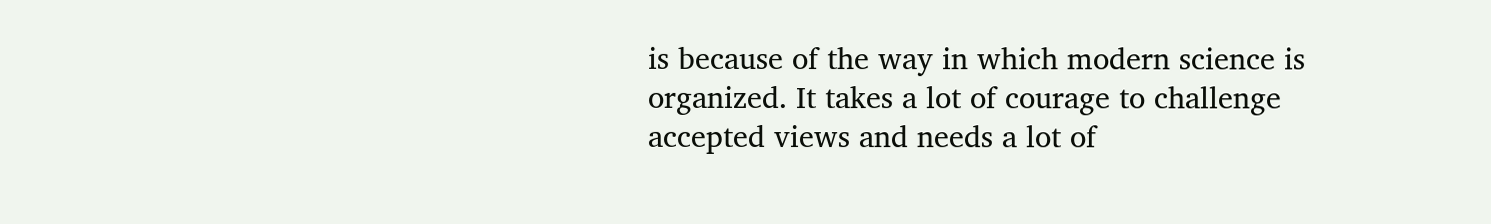is because of the way in which modern science is organized. It takes a lot of courage to challenge accepted views and needs a lot of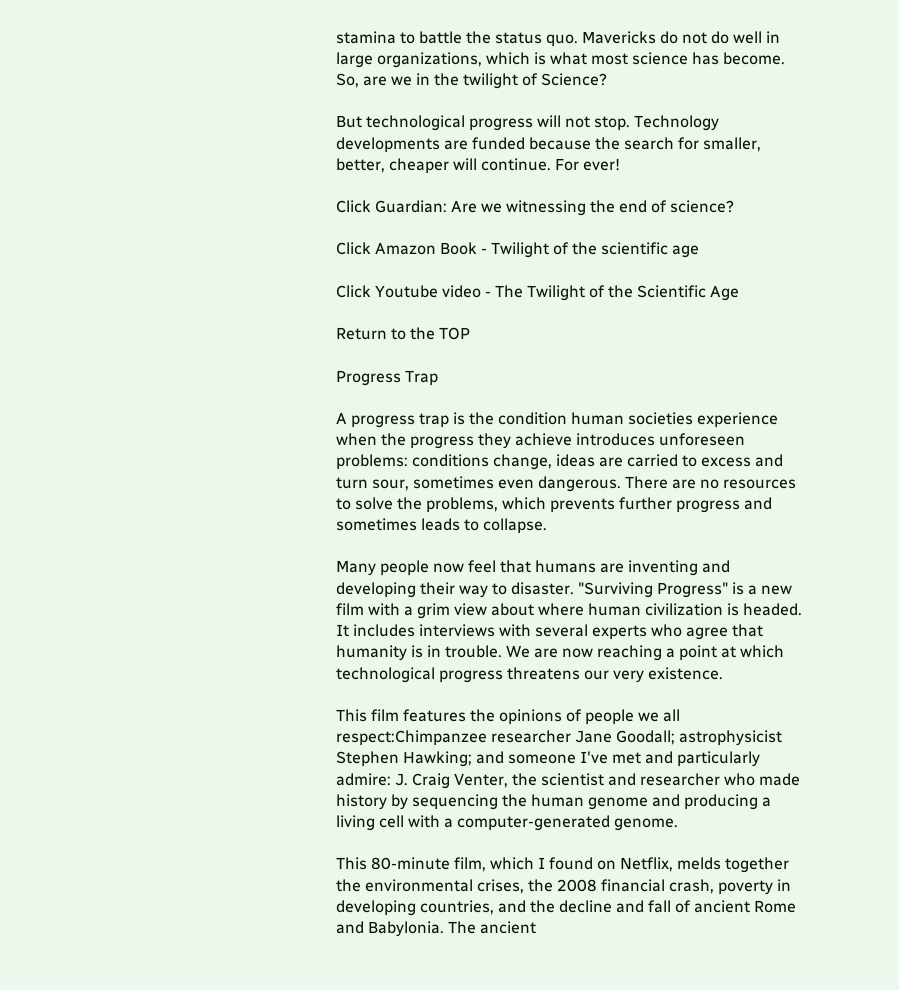stamina to battle the status quo. Mavericks do not do well in large organizations, which is what most science has become. So, are we in the twilight of Science?

But technological progress will not stop. Technology developments are funded because the search for smaller, better, cheaper will continue. For ever!

Click Guardian: Are we witnessing the end of science?

Click Amazon Book - Twilight of the scientific age

Click Youtube video - The Twilight of the Scientific Age

Return to the TOP

Progress Trap

A progress trap is the condition human societies experience when the progress they achieve introduces unforeseen problems: conditions change, ideas are carried to excess and turn sour, sometimes even dangerous. There are no resources to solve the problems, which prevents further progress and sometimes leads to collapse.

Many people now feel that humans are inventing and developing their way to disaster. "Surviving Progress" is a new film with a grim view about where human civilization is headed. It includes interviews with several experts who agree that humanity is in trouble. We are now reaching a point at which technological progress threatens our very existence.

This film features the opinions of people we all respect:Chimpanzee researcher Jane Goodall; astrophysicist Stephen Hawking; and someone I've met and particularly admire: J. Craig Venter, the scientist and researcher who made history by sequencing the human genome and producing a living cell with a computer-generated genome.

This 80-minute film, which I found on Netflix, melds together the environmental crises, the 2008 financial crash, poverty in developing countries, and the decline and fall of ancient Rome and Babylonia. The ancient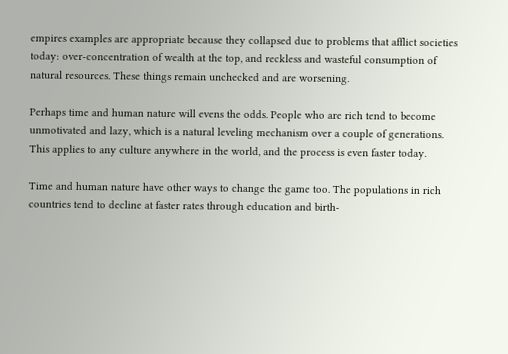empires examples are appropriate because they collapsed due to problems that afflict societies today: over-concentration of wealth at the top, and reckless and wasteful consumption of natural resources. These things remain unchecked and are worsening.

Perhaps time and human nature will evens the odds. People who are rich tend to become unmotivated and lazy, which is a natural leveling mechanism over a couple of generations. This applies to any culture anywhere in the world, and the process is even faster today.

Time and human nature have other ways to change the game too. The populations in rich countries tend to decline at faster rates through education and birth-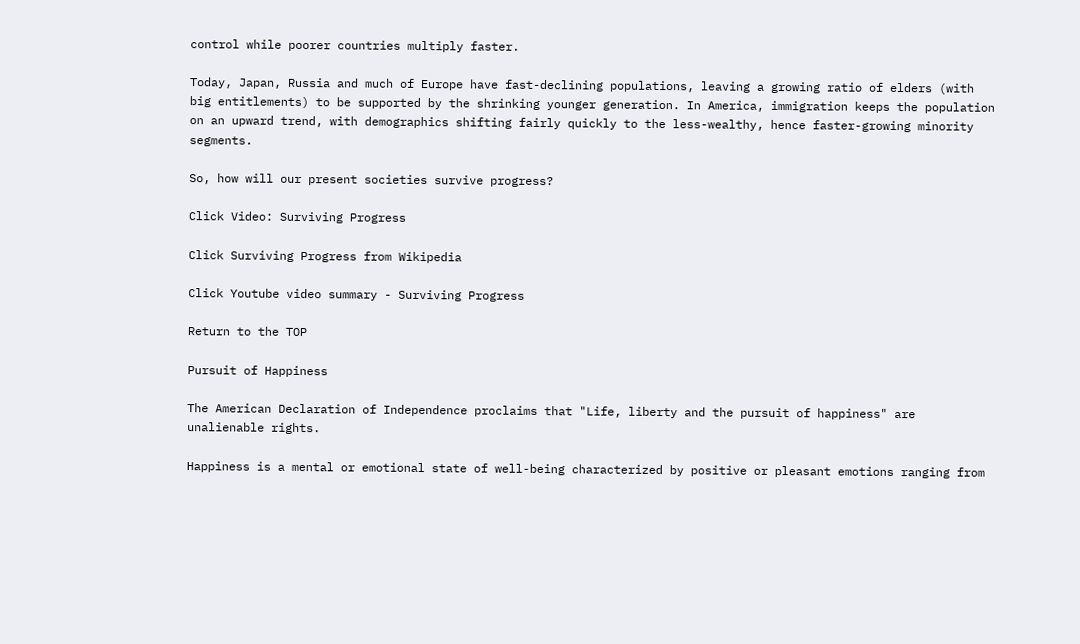control while poorer countries multiply faster.

Today, Japan, Russia and much of Europe have fast-declining populations, leaving a growing ratio of elders (with big entitlements) to be supported by the shrinking younger generation. In America, immigration keeps the population on an upward trend, with demographics shifting fairly quickly to the less-wealthy, hence faster-growing minority segments.

So, how will our present societies survive progress?

Click Video: Surviving Progress

Click Surviving Progress from Wikipedia

Click Youtube video summary - Surviving Progress

Return to the TOP

Pursuit of Happiness

The American Declaration of Independence proclaims that "Life, liberty and the pursuit of happiness" are unalienable rights.

Happiness is a mental or emotional state of well-being characterized by positive or pleasant emotions ranging from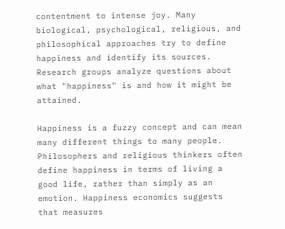contentment to intense joy. Many biological, psychological, religious, and philosophical approaches try to define happiness and identify its sources. Research groups analyze questions about what "happiness" is and how it might be attained.

Happiness is a fuzzy concept and can mean many different things to many people. Philosophers and religious thinkers often define happiness in terms of living a good life, rather than simply as an emotion. Happiness economics suggests that measures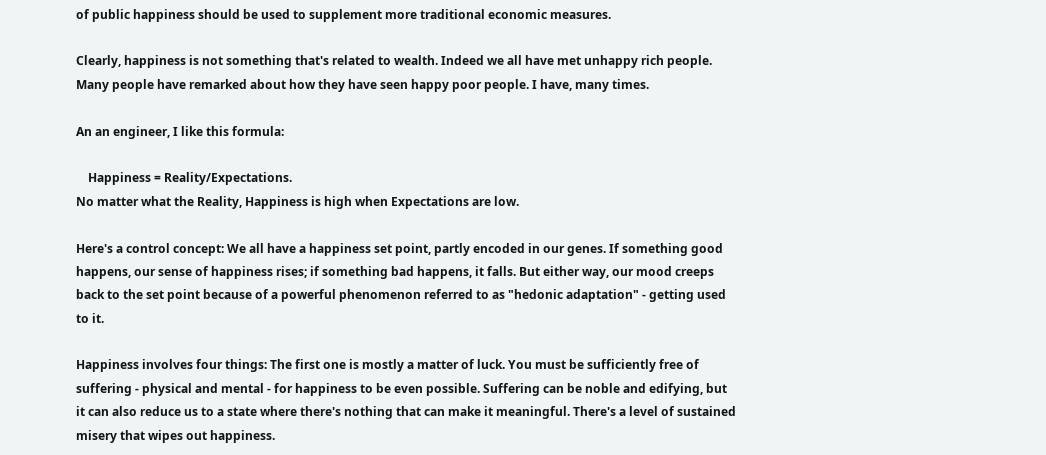of public happiness should be used to supplement more traditional economic measures.

Clearly, happiness is not something that's related to wealth. Indeed we all have met unhappy rich people. Many people have remarked about how they have seen happy poor people. I have, many times.

An an engineer, I like this formula:

    Happiness = Reality/Expectations.
No matter what the Reality, Happiness is high when Expectations are low.

Here's a control concept: We all have a happiness set point, partly encoded in our genes. If something good happens, our sense of happiness rises; if something bad happens, it falls. But either way, our mood creeps back to the set point because of a powerful phenomenon referred to as "hedonic adaptation" - getting used to it.

Happiness involves four things: The first one is mostly a matter of luck. You must be sufficiently free of suffering - physical and mental - for happiness to be even possible. Suffering can be noble and edifying, but it can also reduce us to a state where there's nothing that can make it meaningful. There's a level of sustained misery that wipes out happiness.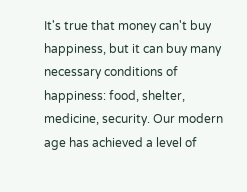It's true that money can't buy happiness, but it can buy many necessary conditions of happiness: food, shelter, medicine, security. Our modern age has achieved a level of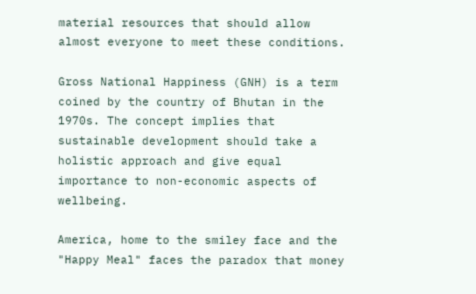material resources that should allow almost everyone to meet these conditions.

Gross National Happiness (GNH) is a term coined by the country of Bhutan in the 1970s. The concept implies that sustainable development should take a holistic approach and give equal importance to non-economic aspects of wellbeing.

America, home to the smiley face and the "Happy Meal" faces the paradox that money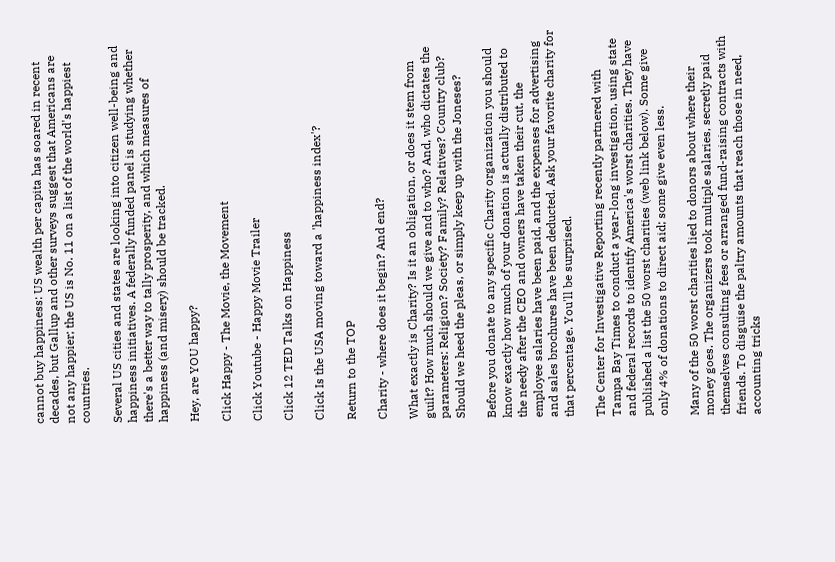cannot buy happiness: US wealth per capita has soared in recent decades, but Gallup and other surveys suggest that Americans are not any happier; the US is No. 11 on a list of the world's happiest countries.

Several US cities and states are looking into citizen well-being and happiness initiatives. A federally funded panel is studying whether there's a better way to tally prosperity, and which measures of happiness (and misery) should be tracked.

Hey, are YOU happy?

Click Happy - The Movie, the Movement

Click Youtube - Happy Movie Trailer

Click 12 TED Talks on Happiness

Click Is the USA moving toward a 'happiness index'?

Return to the TOP

Charity - where does it begin? And end?

What exactly is Charity? Is it an obligation, or does it stem from guilt? How much should we give and to who? And, who dictates the parameters: Religion? Society? Family? Relatives? Country club? Should we heed the pleas, or simply keep up with the Joneses?

Before you donate to any specific Charity organization you should know exactly how much of your donation is actually distributed to the needy after the CEO and owners have taken their cut, the employee salaries have been paid, and the expenses for advertising and sales brochures have been deducted. Ask your favorite charity for that percentage. You'll be surprised.

The Center for Investigative Reporting recently partnered with Tampa Bay Times to conduct a year-long investigation, using state and federal records to identify America's worst charities. They have published a list the 50 worst charities (web link below). Some give only 4% of donations to direct aid; some give even less.

Many of the 50 worst charities lied to donors about where their money goes. The organizers took multiple salaries, secretly paid themselves consulting fees or arranged fund-raising contracts with friends. To disguise the paltry amounts that reach those in need, accounting tricks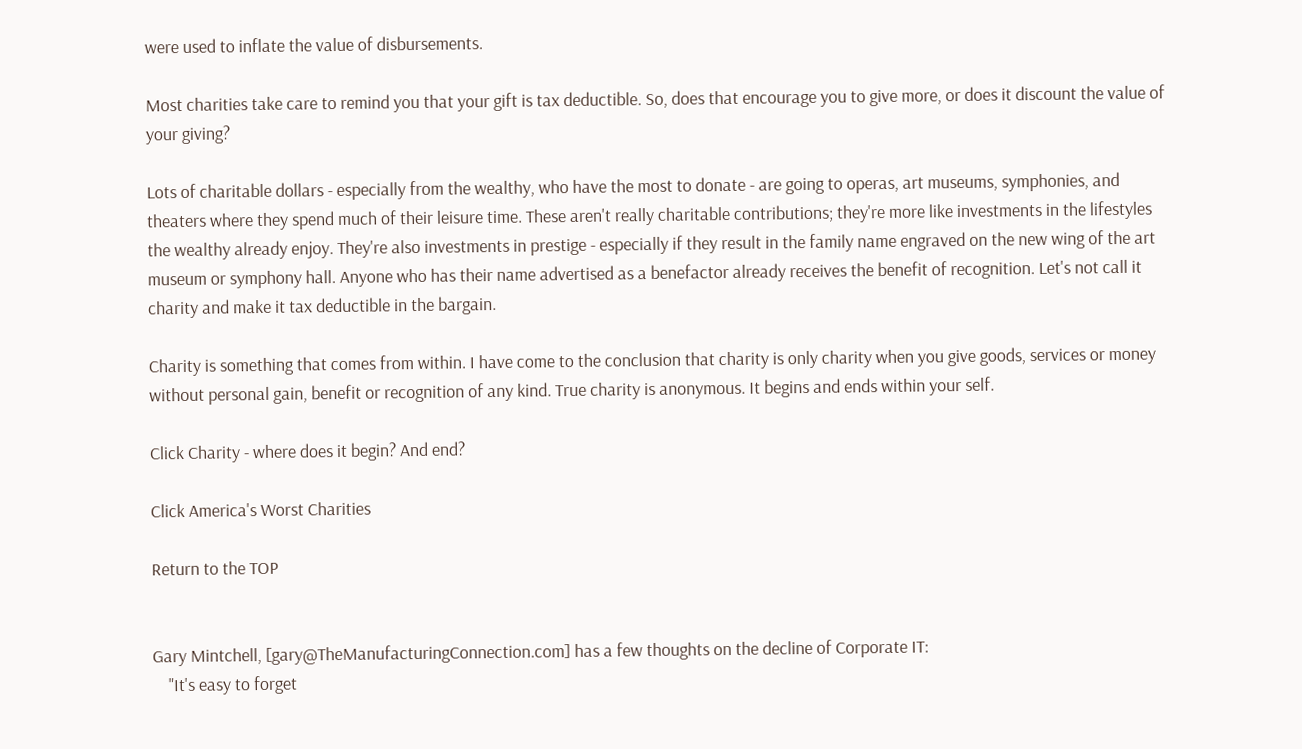were used to inflate the value of disbursements.

Most charities take care to remind you that your gift is tax deductible. So, does that encourage you to give more, or does it discount the value of your giving?

Lots of charitable dollars - especially from the wealthy, who have the most to donate - are going to operas, art museums, symphonies, and theaters where they spend much of their leisure time. These aren't really charitable contributions; they're more like investments in the lifestyles the wealthy already enjoy. They're also investments in prestige - especially if they result in the family name engraved on the new wing of the art museum or symphony hall. Anyone who has their name advertised as a benefactor already receives the benefit of recognition. Let's not call it charity and make it tax deductible in the bargain.

Charity is something that comes from within. I have come to the conclusion that charity is only charity when you give goods, services or money without personal gain, benefit or recognition of any kind. True charity is anonymous. It begins and ends within your self.

Click Charity - where does it begin? And end?

Click America's Worst Charities

Return to the TOP


Gary Mintchell, [gary@TheManufacturingConnection.com] has a few thoughts on the decline of Corporate IT:
    "It's easy to forget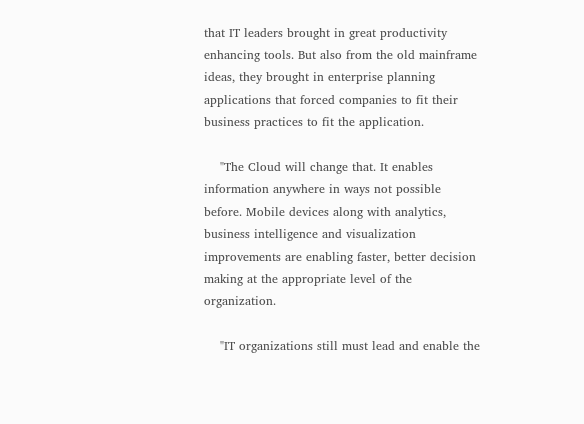that IT leaders brought in great productivity enhancing tools. But also from the old mainframe ideas, they brought in enterprise planning applications that forced companies to fit their business practices to fit the application.

    "The Cloud will change that. It enables information anywhere in ways not possible before. Mobile devices along with analytics, business intelligence and visualization improvements are enabling faster, better decision making at the appropriate level of the organization.

    "IT organizations still must lead and enable the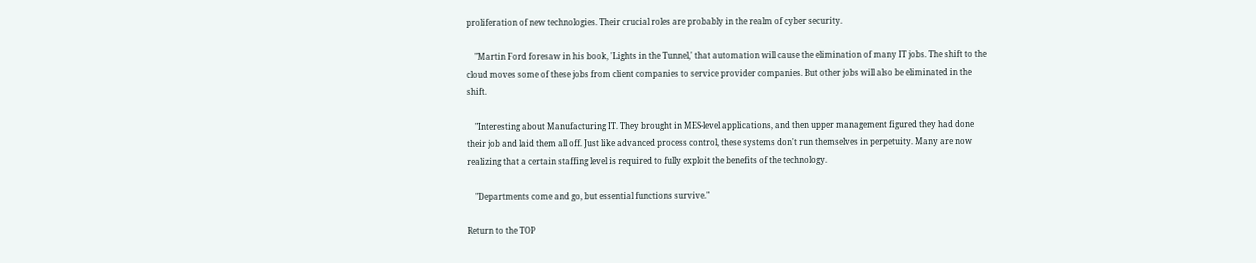proliferation of new technologies. Their crucial roles are probably in the realm of cyber security.

    "Martin Ford foresaw in his book, 'Lights in the Tunnel,' that automation will cause the elimination of many IT jobs. The shift to the cloud moves some of these jobs from client companies to service provider companies. But other jobs will also be eliminated in the shift.

    "Interesting about Manufacturing IT. They brought in MES-level applications, and then upper management figured they had done their job and laid them all off. Just like advanced process control, these systems don't run themselves in perpetuity. Many are now realizing that a certain staffing level is required to fully exploit the benefits of the technology.

    "Departments come and go, but essential functions survive."

Return to the TOP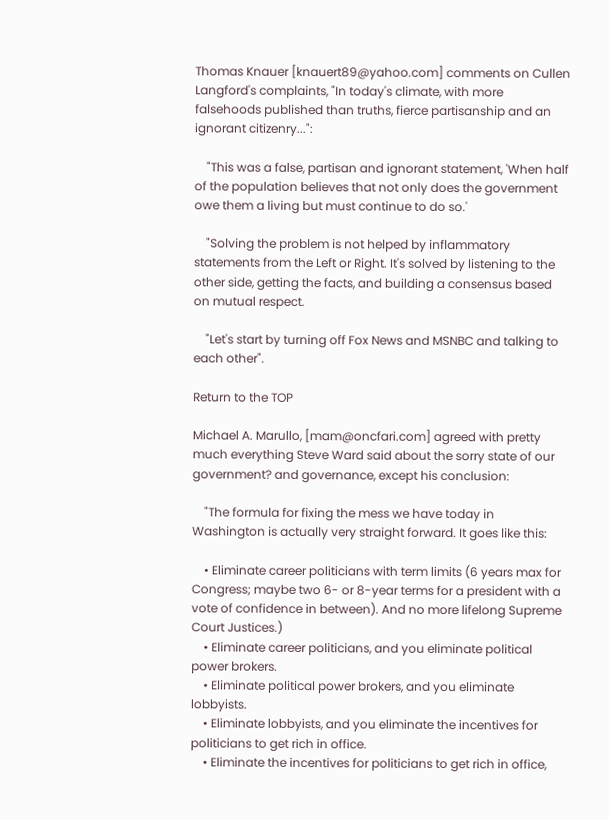Thomas Knauer [knauert89@yahoo.com] comments on Cullen Langford's complaints, "In today's climate, with more falsehoods published than truths, fierce partisanship and an ignorant citizenry...":

    "This was a false, partisan and ignorant statement, 'When half of the population believes that not only does the government owe them a living but must continue to do so.'

    "Solving the problem is not helped by inflammatory statements from the Left or Right. It's solved by listening to the other side, getting the facts, and building a consensus based on mutual respect.

    "Let's start by turning off Fox News and MSNBC and talking to each other".

Return to the TOP

Michael A. Marullo, [mam@oncfari.com] agreed with pretty much everything Steve Ward said about the sorry state of our government? and governance, except his conclusion:

    "The formula for fixing the mess we have today in Washington is actually very straight forward. It goes like this:

    • Eliminate career politicians with term limits (6 years max for Congress; maybe two 6- or 8-year terms for a president with a vote of confidence in between). And no more lifelong Supreme Court Justices.)
    • Eliminate career politicians, and you eliminate political power brokers.
    • Eliminate political power brokers, and you eliminate lobbyists.
    • Eliminate lobbyists, and you eliminate the incentives for politicians to get rich in office.
    • Eliminate the incentives for politicians to get rich in office,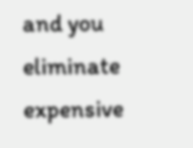and you eliminate expensive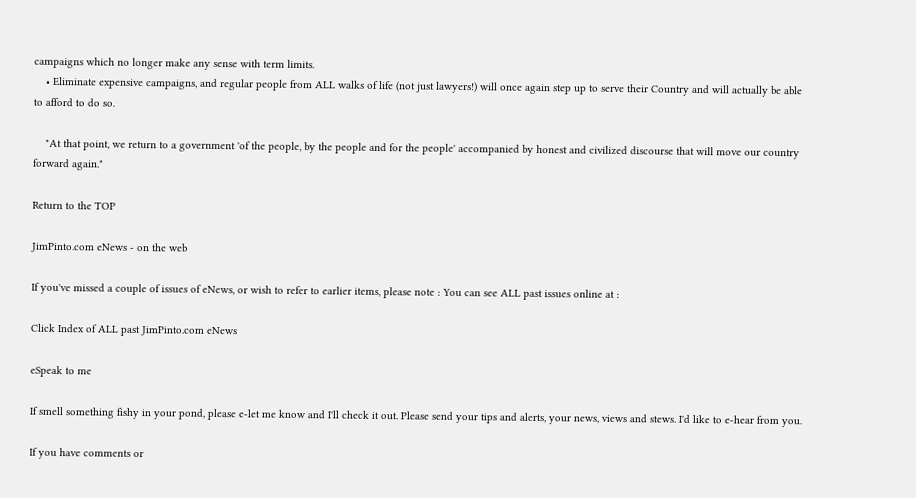campaigns which no longer make any sense with term limits.
    • Eliminate expensive campaigns, and regular people from ALL walks of life (not just lawyers!) will once again step up to serve their Country and will actually be able to afford to do so.

    "At that point, we return to a government 'of the people, by the people and for the people' accompanied by honest and civilized discourse that will move our country forward again."

Return to the TOP

JimPinto.com eNews - on the web

If you've missed a couple of issues of eNews, or wish to refer to earlier items, please note : You can see ALL past issues online at :

Click Index of ALL past JimPinto.com eNews

eSpeak to me

If smell something fishy in your pond, please e-let me know and I'll check it out. Please send your tips and alerts, your news, views and stews. I'd like to e-hear from you.

If you have comments or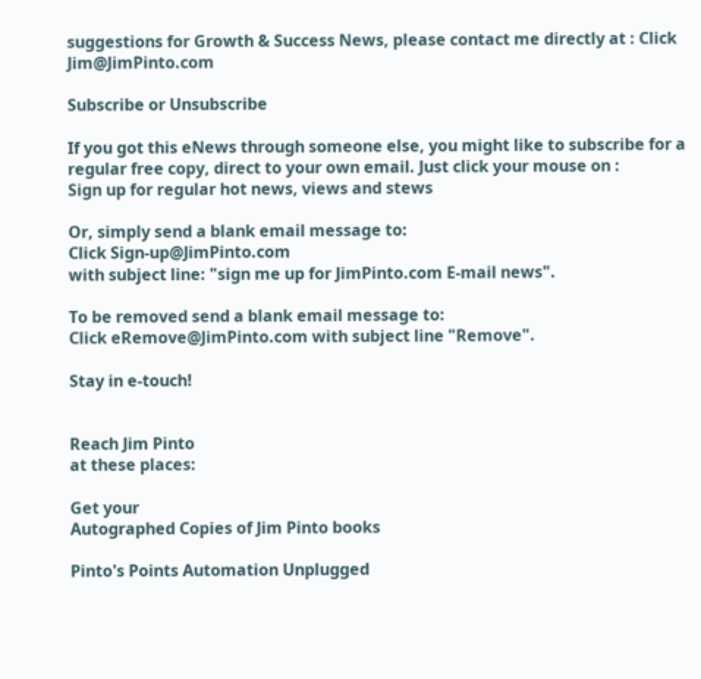suggestions for Growth & Success News, please contact me directly at : Click Jim@JimPinto.com

Subscribe or Unsubscribe

If you got this eNews through someone else, you might like to subscribe for a regular free copy, direct to your own email. Just click your mouse on :
Sign up for regular hot news, views and stews

Or, simply send a blank email message to:
Click Sign-up@JimPinto.com
with subject line: "sign me up for JimPinto.com E-mail news".

To be removed send a blank email message to:
Click eRemove@JimPinto.com with subject line "Remove".

Stay in e-touch!


Reach Jim Pinto
at these places:

Get your
Autographed Copies of Jim Pinto books

Pinto's Points Automation Unplugged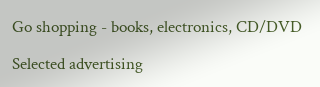Go shopping - books, electronics, CD/DVD

Selected advertising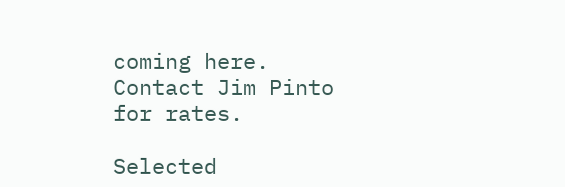coming here.
Contact Jim Pinto
for rates.

Selected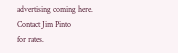advertising coming here.
Contact Jim Pinto
for rates.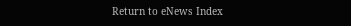Return to eNews Index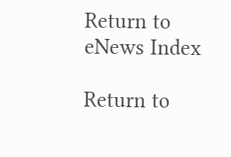Return to eNews Index

Return to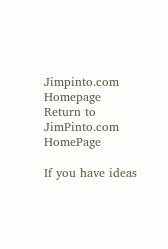Jimpinto.com Homepage Return to JimPinto.com HomePage

If you have ideas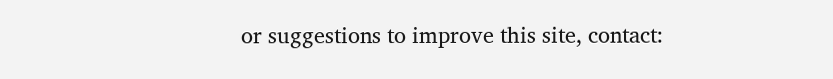or suggestions to improve this site, contact: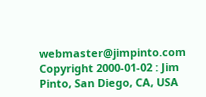webmaster@jimpinto.com
Copyright 2000-01-02 : Jim Pinto, San Diego, CA, USA